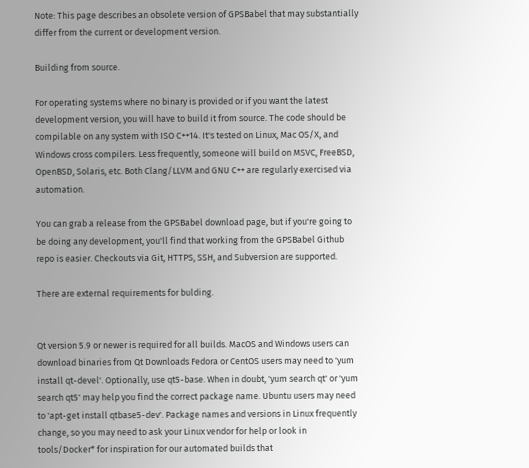Note: This page describes an obsolete version of GPSBabel that may substantially differ from the current or development version.

Building from source.

For operating systems where no binary is provided or if you want the latest development version, you will have to build it from source. The code should be compilable on any system with ISO C++14. It's tested on Linux, Mac OS/X, and Windows cross compilers. Less frequently, someone will build on MSVC, FreeBSD, OpenBSD, Solaris, etc. Both Clang/LLVM and GNU C++ are regularly exercised via automation.

You can grab a release from the GPSBabel download page, but if you're going to be doing any development, you'll find that working from the GPSBabel Github repo is easier. Checkouts via Git, HTTPS, SSH, and Subversion are supported.

There are external requirements for bulding.


Qt version 5.9 or newer is required for all builds. MacOS and Windows users can download binaries from Qt Downloads Fedora or CentOS users may need to 'yum install qt-devel'. Optionally, use qt5-base. When in doubt, 'yum search qt' or 'yum search qt5' may help you find the correct package name. Ubuntu users may need to 'apt-get install qtbase5-dev'. Package names and versions in Linux frequently change, so you may need to ask your Linux vendor for help or look in tools/Docker* for inspiration for our automated builds that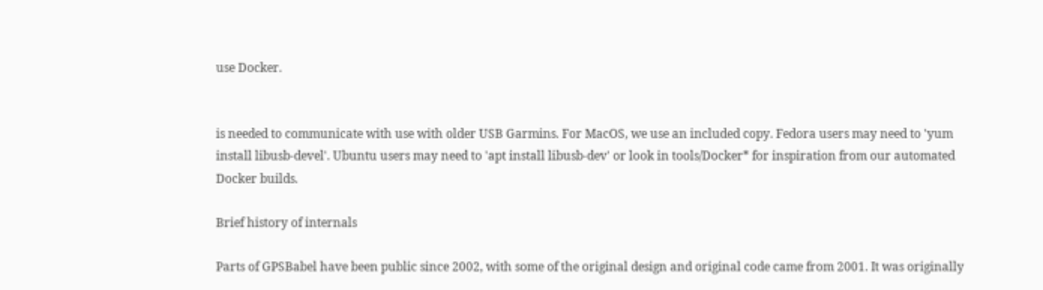use Docker.


is needed to communicate with use with older USB Garmins. For MacOS, we use an included copy. Fedora users may need to 'yum install libusb-devel'. Ubuntu users may need to 'apt install libusb-dev' or look in tools/Docker* for inspiration from our automated Docker builds.

Brief history of internals

Parts of GPSBabel have been public since 2002, with some of the original design and original code came from 2001. It was originally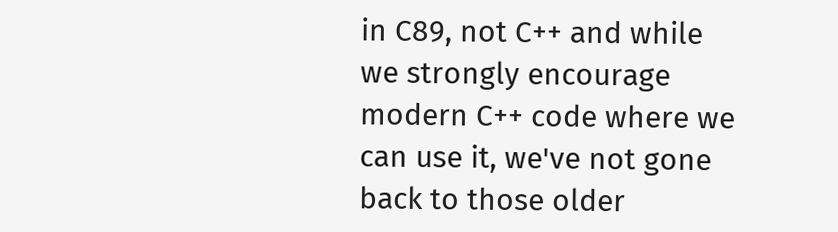in C89, not C++ and while we strongly encourage modern C++ code where we can use it, we've not gone back to those older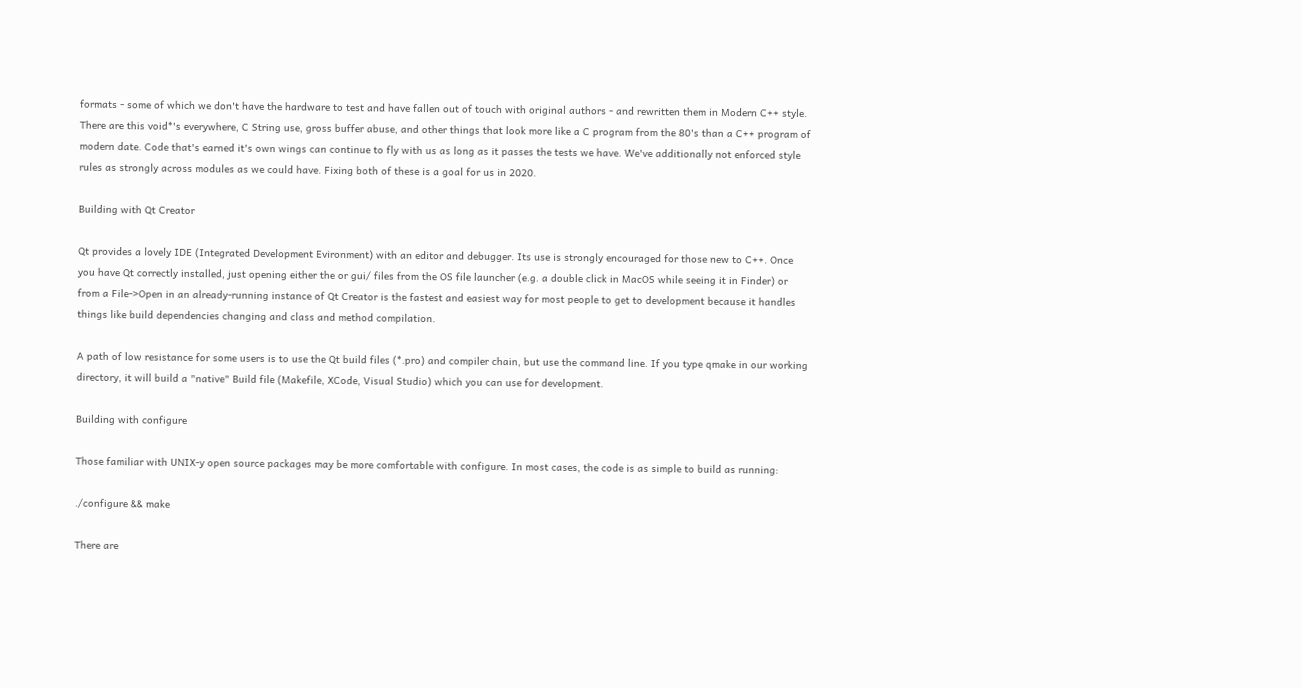formats - some of which we don't have the hardware to test and have fallen out of touch with original authors - and rewritten them in Modern C++ style. There are this void*'s everywhere, C String use, gross buffer abuse, and other things that look more like a C program from the 80's than a C++ program of modern date. Code that's earned it's own wings can continue to fly with us as long as it passes the tests we have. We've additionally not enforced style rules as strongly across modules as we could have. Fixing both of these is a goal for us in 2020.

Building with Qt Creator

Qt provides a lovely IDE (Integrated Development Evironment) with an editor and debugger. Its use is strongly encouraged for those new to C++. Once you have Qt correctly installed, just opening either the or gui/ files from the OS file launcher (e.g. a double click in MacOS while seeing it in Finder) or from a File->Open in an already-running instance of Qt Creator is the fastest and easiest way for most people to get to development because it handles things like build dependencies changing and class and method compilation.

A path of low resistance for some users is to use the Qt build files (*.pro) and compiler chain, but use the command line. If you type qmake in our working directory, it will build a "native" Build file (Makefile, XCode, Visual Studio) which you can use for development.

Building with configure

Those familiar with UNIX-y open source packages may be more comfortable with configure. In most cases, the code is as simple to build as running:

./configure && make

There are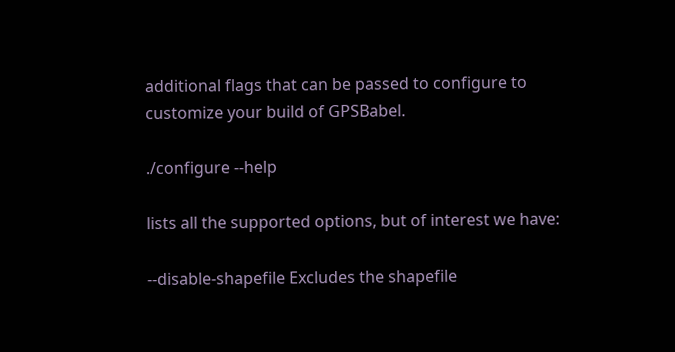additional flags that can be passed to configure to customize your build of GPSBabel.

./configure --help

lists all the supported options, but of interest we have:

--disable-shapefile Excludes the shapefile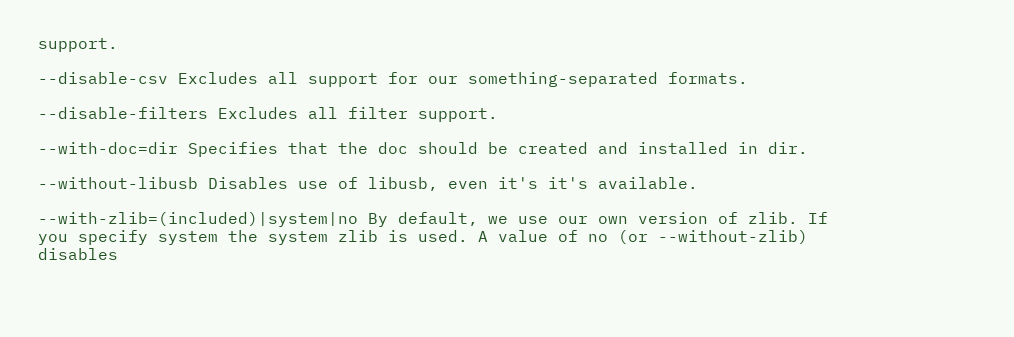support.

--disable-csv Excludes all support for our something-separated formats.

--disable-filters Excludes all filter support.

--with-doc=dir Specifies that the doc should be created and installed in dir.

--without-libusb Disables use of libusb, even it's it's available.

--with-zlib=(included)|system|no By default, we use our own version of zlib. If you specify system the system zlib is used. A value of no (or --without-zlib) disables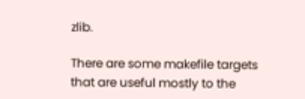zlib.

There are some makefile targets that are useful mostly to the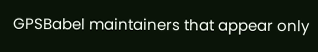GPSBabel maintainers that appear only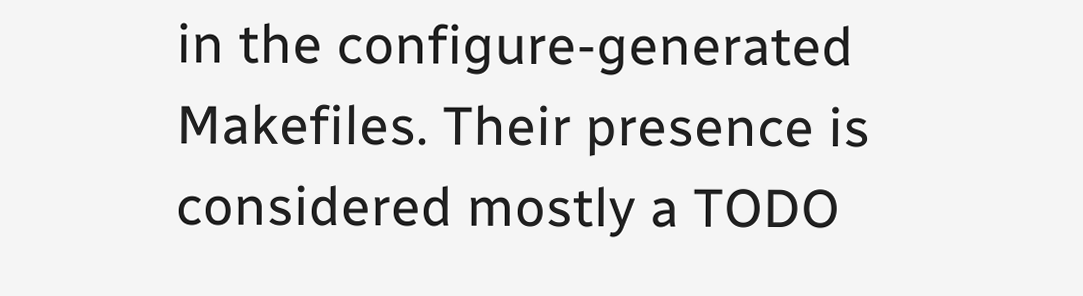in the configure-generated Makefiles. Their presence is considered mostly a TODO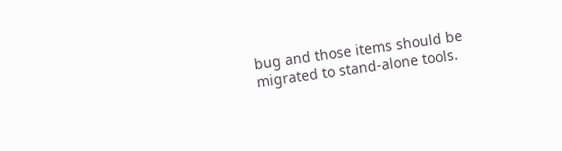bug and those items should be migrated to stand-alone tools.